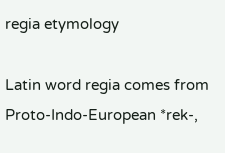regia etymology

Latin word regia comes from Proto-Indo-European *rek-,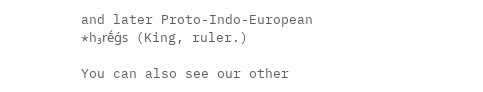and later Proto-Indo-European *h₃rḗǵs (King, ruler.)

You can also see our other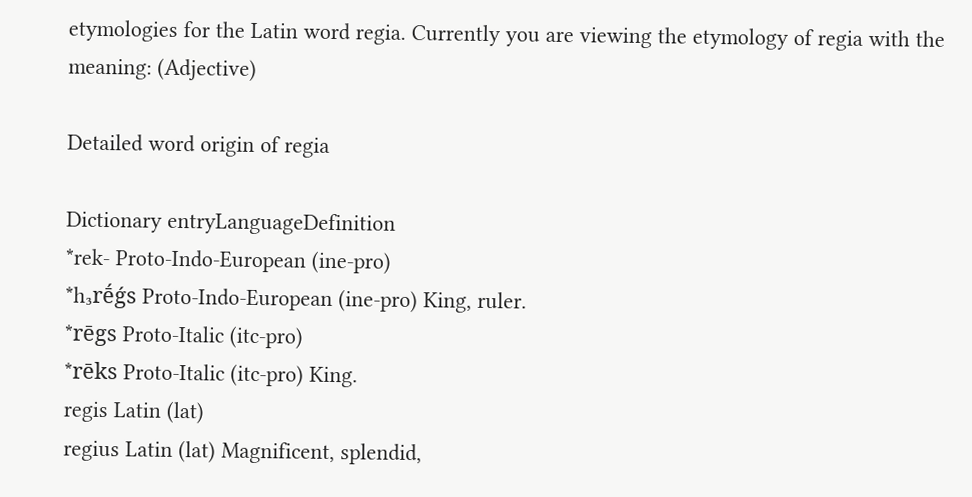etymologies for the Latin word regia. Currently you are viewing the etymology of regia with the meaning: (Adjective)

Detailed word origin of regia

Dictionary entryLanguageDefinition
*rek- Proto-Indo-European (ine-pro)
*h₃rḗǵs Proto-Indo-European (ine-pro) King, ruler.
*rēgs Proto-Italic (itc-pro)
*rēks Proto-Italic (itc-pro) King.
regis Latin (lat)
regius Latin (lat) Magnificent, splendid,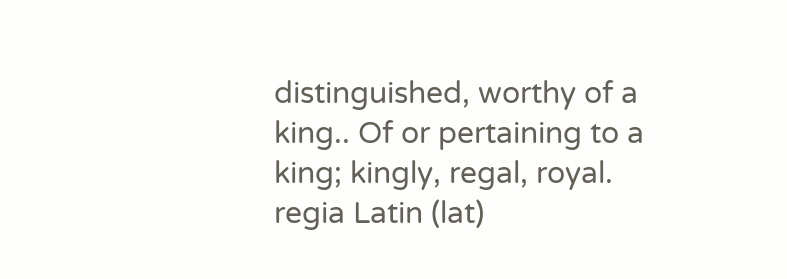distinguished, worthy of a king.. Of or pertaining to a king; kingly, regal, royal.
regia Latin (lat)